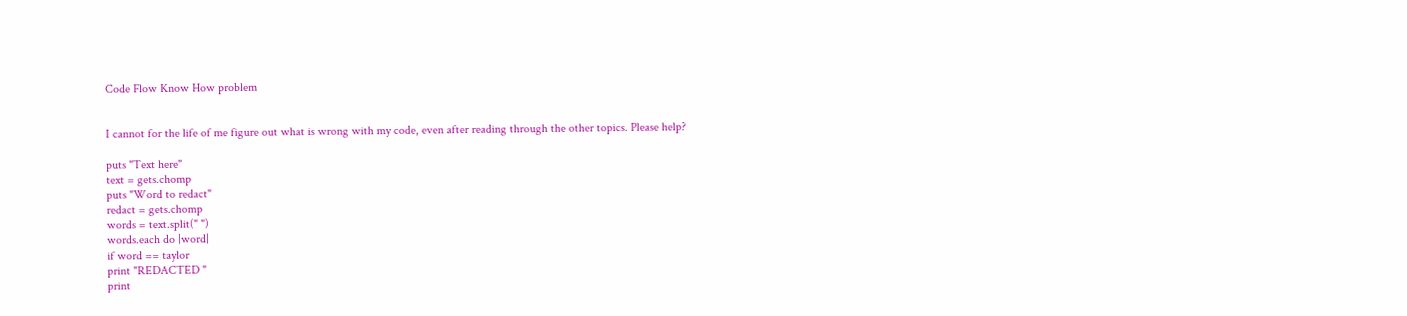Code Flow Know How problem


I cannot for the life of me figure out what is wrong with my code, even after reading through the other topics. Please help?

puts "Text here"
text = gets.chomp
puts "Word to redact"
redact = gets.chomp
words = text.split(" ")
words.each do |word|
if word == taylor
print "REDACTED "
print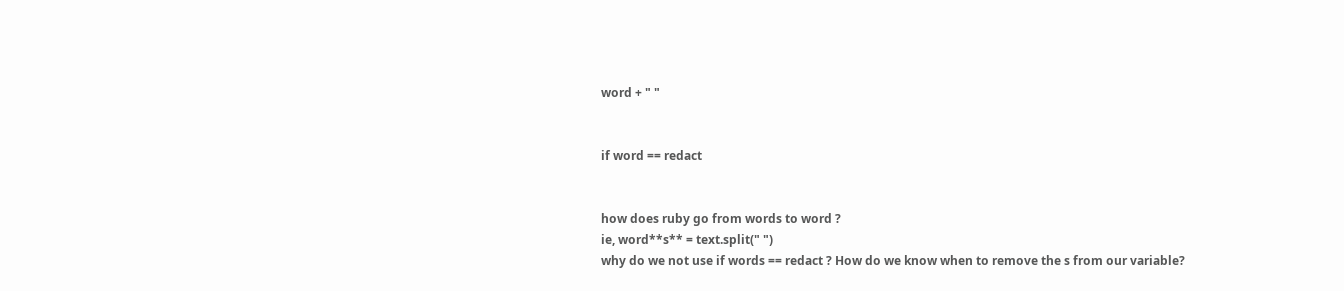word + " "


if word == redact


how does ruby go from words to word ?
ie, word**s** = text.split(" ")
why do we not use if words == redact ? How do we know when to remove the s from our variable?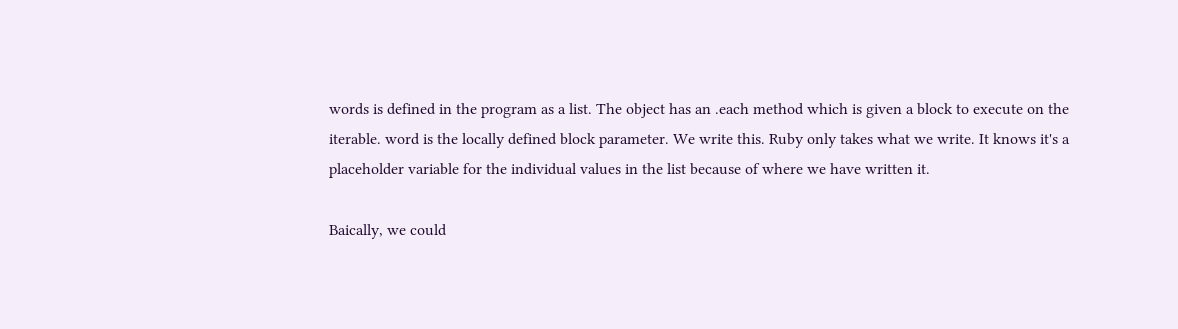words is defined in the program as a list. The object has an .each method which is given a block to execute on the iterable. word is the locally defined block parameter. We write this. Ruby only takes what we write. It knows it's a placeholder variable for the individual values in the list because of where we have written it.

Baically, we could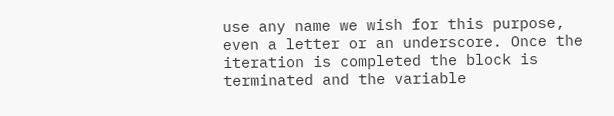use any name we wish for this purpose, even a letter or an underscore. Once the iteration is completed the block is terminated and the variable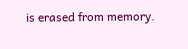is erased from memory.